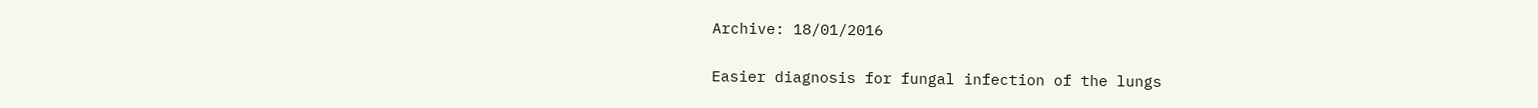Archive: 18/01/2016

Easier diagnosis for fungal infection of the lungs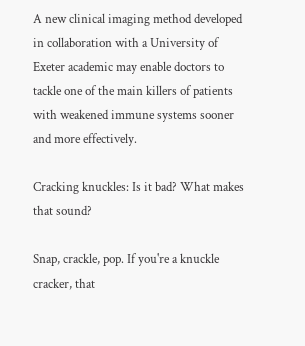A new clinical imaging method developed in collaboration with a University of Exeter academic may enable doctors to tackle one of the main killers of patients with weakened immune systems sooner and more effectively.

Cracking knuckles: Is it bad? What makes that sound?

Snap, crackle, pop. If you're a knuckle cracker, that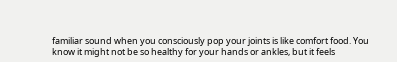familiar sound when you consciously pop your joints is like comfort food. You know it might not be so healthy for your hands or ankles, but it feels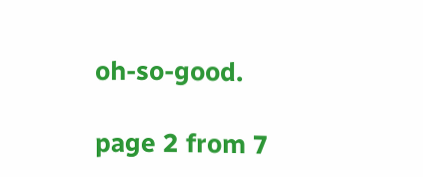oh-so-good.

page 2 from 7